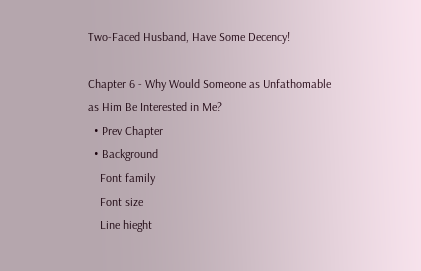Two-Faced Husband, Have Some Decency!

Chapter 6 - Why Would Someone as Unfathomable as Him Be Interested in Me?
  • Prev Chapter
  • Background
    Font family
    Font size
    Line hieght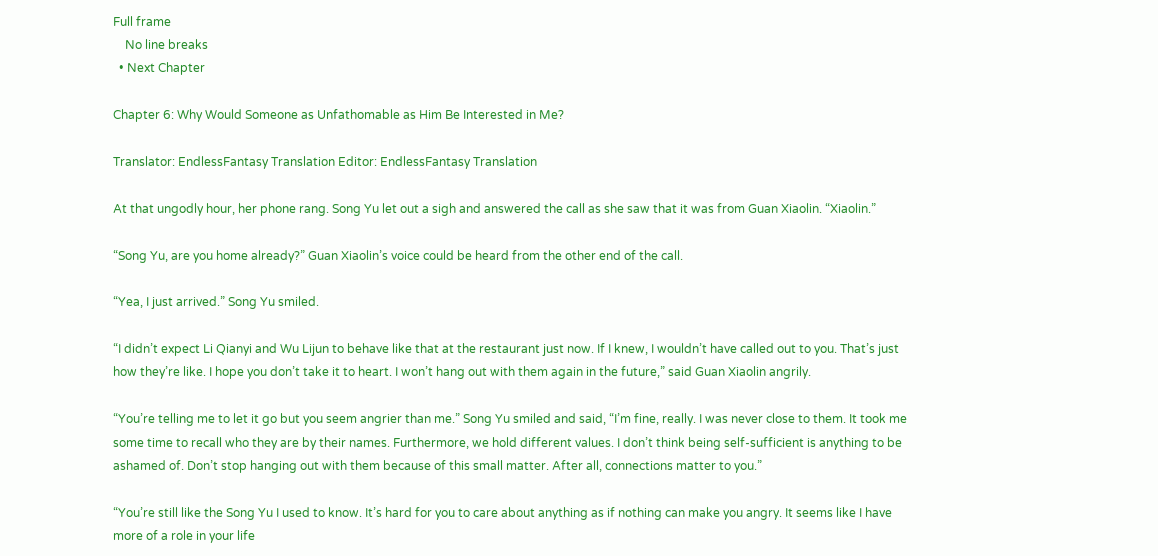Full frame
    No line breaks
  • Next Chapter

Chapter 6: Why Would Someone as Unfathomable as Him Be Interested in Me?

Translator: EndlessFantasy Translation Editor: EndlessFantasy Translation

At that ungodly hour, her phone rang. Song Yu let out a sigh and answered the call as she saw that it was from Guan Xiaolin. “Xiaolin.”

“Song Yu, are you home already?” Guan Xiaolin’s voice could be heard from the other end of the call.

“Yea, I just arrived.” Song Yu smiled.

“I didn’t expect Li Qianyi and Wu Lijun to behave like that at the restaurant just now. If I knew, I wouldn’t have called out to you. That’s just how they’re like. I hope you don’t take it to heart. I won’t hang out with them again in the future,” said Guan Xiaolin angrily.

“You’re telling me to let it go but you seem angrier than me.” Song Yu smiled and said, “I’m fine, really. I was never close to them. It took me some time to recall who they are by their names. Furthermore, we hold different values. I don’t think being self-sufficient is anything to be ashamed of. Don’t stop hanging out with them because of this small matter. After all, connections matter to you.”

“You’re still like the Song Yu I used to know. It’s hard for you to care about anything as if nothing can make you angry. It seems like I have more of a role in your life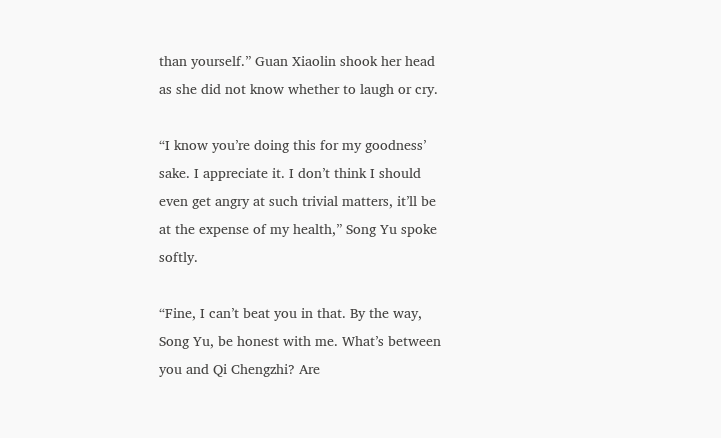than yourself.” Guan Xiaolin shook her head as she did not know whether to laugh or cry.

“I know you’re doing this for my goodness’ sake. I appreciate it. I don’t think I should even get angry at such trivial matters, it’ll be at the expense of my health,” Song Yu spoke softly.

“Fine, I can’t beat you in that. By the way, Song Yu, be honest with me. What’s between you and Qi Chengzhi? Are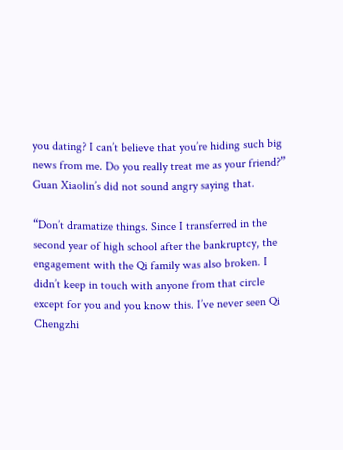you dating? I can’t believe that you’re hiding such big news from me. Do you really treat me as your friend?” Guan Xiaolin’s did not sound angry saying that.

“Don’t dramatize things. Since I transferred in the second year of high school after the bankruptcy, the engagement with the Qi family was also broken. I didn’t keep in touch with anyone from that circle except for you and you know this. I’ve never seen Qi Chengzhi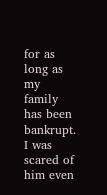for as long as my family has been bankrupt. I was scared of him even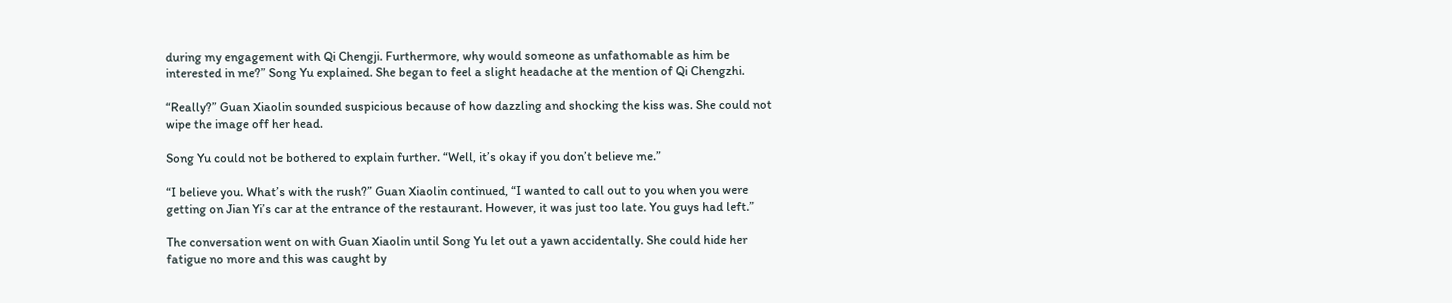during my engagement with Qi Chengji. Furthermore, why would someone as unfathomable as him be interested in me?” Song Yu explained. She began to feel a slight headache at the mention of Qi Chengzhi.

“Really?” Guan Xiaolin sounded suspicious because of how dazzling and shocking the kiss was. She could not wipe the image off her head.

Song Yu could not be bothered to explain further. “Well, it’s okay if you don’t believe me.”

“I believe you. What’s with the rush?” Guan Xiaolin continued, “I wanted to call out to you when you were getting on Jian Yi’s car at the entrance of the restaurant. However, it was just too late. You guys had left.”

The conversation went on with Guan Xiaolin until Song Yu let out a yawn accidentally. She could hide her fatigue no more and this was caught by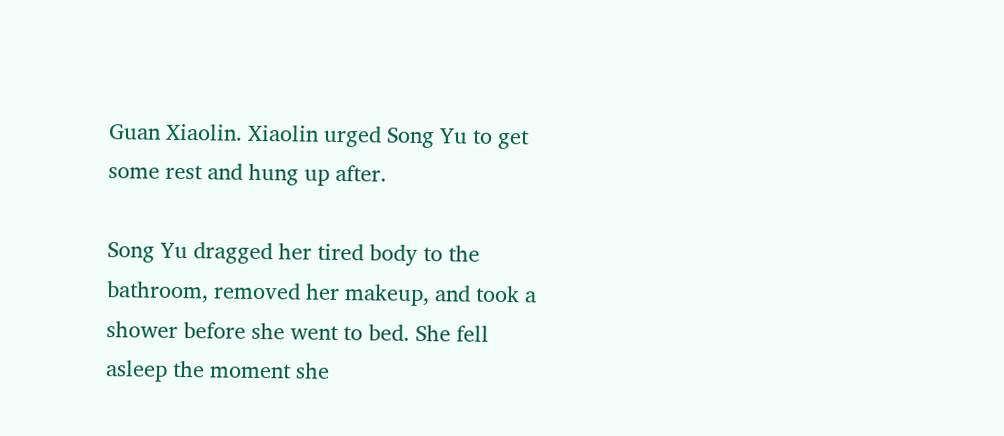Guan Xiaolin. Xiaolin urged Song Yu to get some rest and hung up after.

Song Yu dragged her tired body to the bathroom, removed her makeup, and took a shower before she went to bed. She fell asleep the moment she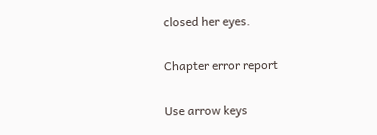closed her eyes.

Chapter error report

Use arrow keys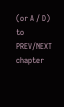(or A / D) to PREV/NEXT chapter